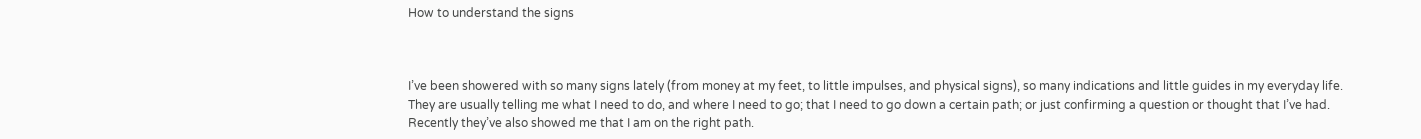How to understand the signs



I’ve been showered with so many signs lately (from money at my feet, to little impulses, and physical signs), so many indications and little guides in my everyday life. They are usually telling me what I need to do, and where I need to go; that I need to go down a certain path; or just confirming a question or thought that I’ve had. Recently they’ve also showed me that I am on the right path.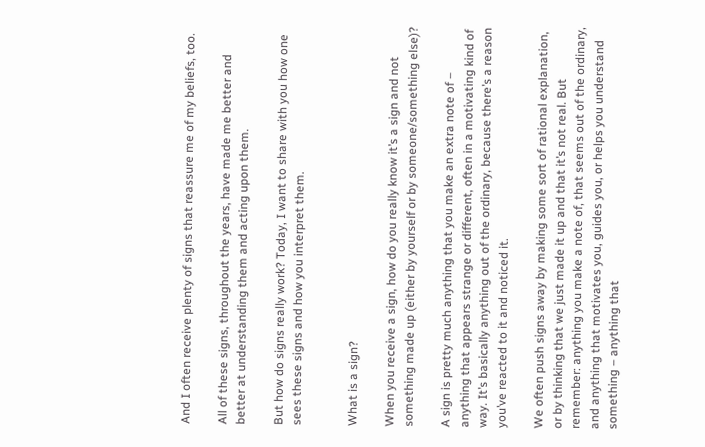And I often receive plenty of signs that reassure me of my beliefs, too.

All of these signs, throughout the years, have made me better and better at understanding them and acting upon them.

But how do signs really work? Today, I want to share with you how one sees these signs and how you interpret them.


What is a sign?

When you receive a sign, how do you really know it’s a sign and not something made up (either by yourself or by someone/something else)?

A sign is pretty much anything that you make an extra note of – anything that appears strange or different, often in a motivating kind of way. It’s basically anything out of the ordinary, because there’s a reason you’ve reacted to it and noticed it.

We often push signs away by making some sort of rational explanation, or by thinking that we just made it up and that it’s not real. But remember: anything you make a note of, that seems out of the ordinary, and anything that motivates you, guides you, or helps you understand something – anything that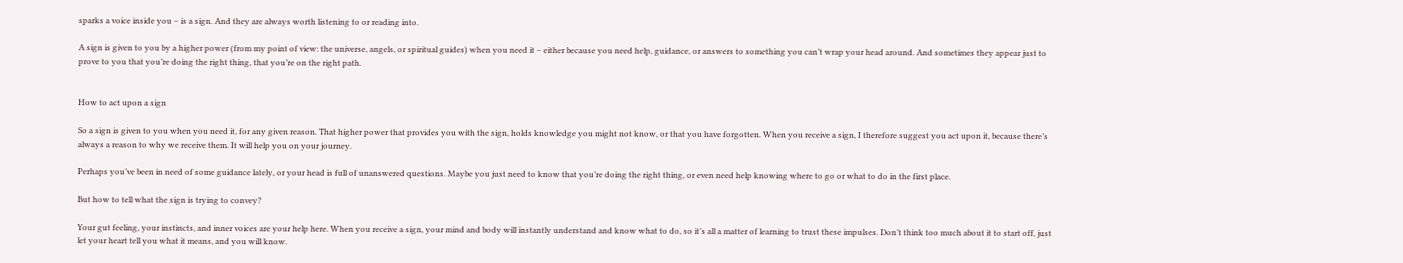sparks a voice inside you – is a sign. And they are always worth listening to or reading into.

A sign is given to you by a higher power (from my point of view: the universe, angels, or spiritual guides) when you need it – either because you need help, guidance, or answers to something you can’t wrap your head around. And sometimes they appear just to prove to you that you’re doing the right thing, that you’re on the right path.


How to act upon a sign

So a sign is given to you when you need it, for any given reason. That higher power that provides you with the sign, holds knowledge you might not know, or that you have forgotten. When you receive a sign, I therefore suggest you act upon it, because there’s always a reason to why we receive them. It will help you on your journey.

Perhaps you’ve been in need of some guidance lately, or your head is full of unanswered questions. Maybe you just need to know that you’re doing the right thing, or even need help knowing where to go or what to do in the first place.

But how to tell what the sign is trying to convey?

Your gut feeling, your instincts, and inner voices are your help here. When you receive a sign, your mind and body will instantly understand and know what to do, so it’s all a matter of learning to trust these impulses. Don’t think too much about it to start off, just let your heart tell you what it means, and you will know.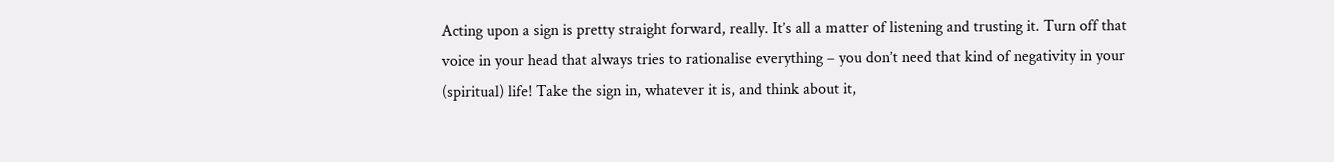Acting upon a sign is pretty straight forward, really. It’s all a matter of listening and trusting it. Turn off that voice in your head that always tries to rationalise everything – you don’t need that kind of negativity in your (spiritual) life! Take the sign in, whatever it is, and think about it,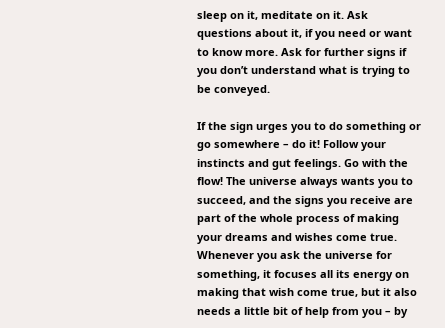sleep on it, meditate on it. Ask questions about it, if you need or want to know more. Ask for further signs if you don’t understand what is trying to be conveyed.

If the sign urges you to do something or go somewhere – do it! Follow your instincts and gut feelings. Go with the flow! The universe always wants you to succeed, and the signs you receive are part of the whole process of making your dreams and wishes come true.
Whenever you ask the universe for something, it focuses all its energy on making that wish come true, but it also needs a little bit of help from you – by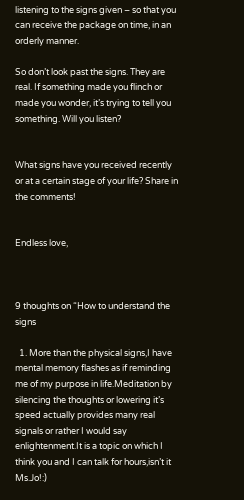listening to the signs given – so that you can receive the package on time, in an orderly manner.

So don’t look past the signs. They are real. If something made you flinch or made you wonder, it’s trying to tell you something. Will you listen?


What signs have you received recently or at a certain stage of your life? Share in the comments!


Endless love,



9 thoughts on “How to understand the signs

  1. More than the physical signs,I have mental memory flashes as if reminding me of my purpose in life.Meditation by silencing the thoughts or lowering it’s speed actually provides many real signals or rather I would say enlightenment.It is a topic on which I think you and I can talk for hours,isn’t it Ms.Jo!:)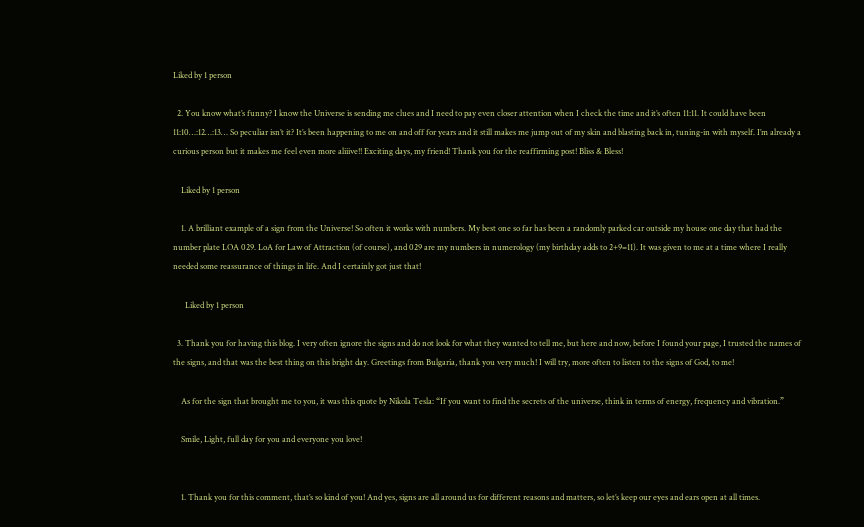Liked by 1 person

  2. You know what’s funny? I know the Universe is sending me clues and I need to pay even closer attention when I check the time and it’s often 11:11. It could have been 11:10…:12…:13… So peculiar isn’t it? It’s been happening to me on and off for years and it still makes me jump out of my skin and blasting back in, tuning-in with myself. I’m already a curious person but it makes me feel even more aliiive!! Exciting days, my friend! Thank you for the reaffirming post! Bliss & Bless!

    Liked by 1 person

    1. A brilliant example of a sign from the Universe! So often it works with numbers. My best one so far has been a randomly parked car outside my house one day that had the number plate LOA 029. LoA for Law of Attraction (of course), and 029 are my numbers in numerology (my birthday adds to 2+9=11). It was given to me at a time where I really needed some reassurance of things in life. And I certainly got just that!

      Liked by 1 person

  3. Thank you for having this blog. I very often ignore the signs and do not look for what they wanted to tell me, but here and now, before I found your page, I trusted the names of the signs, and that was the best thing on this bright day. Greetings from Bulgaria, thank you very much! I will try, more often to listen to the signs of God, to me!

    As for the sign that brought me to you, it was this quote by Nikola Tesla: “If you want to find the secrets of the universe, think in terms of energy, frequency and vibration.”

    Smile, Light, full day for you and everyone you love!


    1. Thank you for this comment, that’s so kind of you! And yes, signs are all around us for different reasons and matters, so let’s keep our eyes and ears open at all times.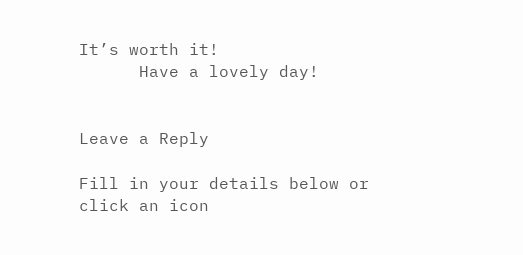It’s worth it!
      Have a lovely day!


Leave a Reply

Fill in your details below or click an icon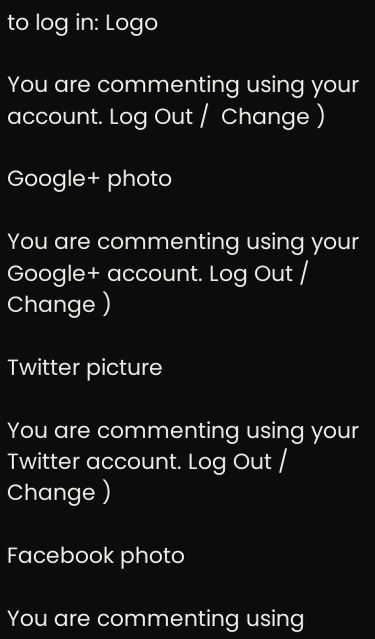to log in: Logo

You are commenting using your account. Log Out /  Change )

Google+ photo

You are commenting using your Google+ account. Log Out /  Change )

Twitter picture

You are commenting using your Twitter account. Log Out /  Change )

Facebook photo

You are commenting using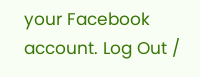your Facebook account. Log Out /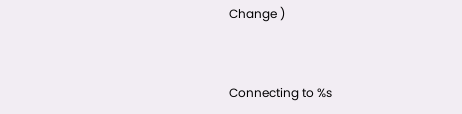Change )


Connecting to %s